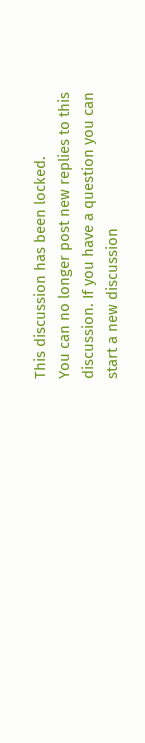This discussion has been locked.
You can no longer post new replies to this discussion. If you have a question you can start a new discussion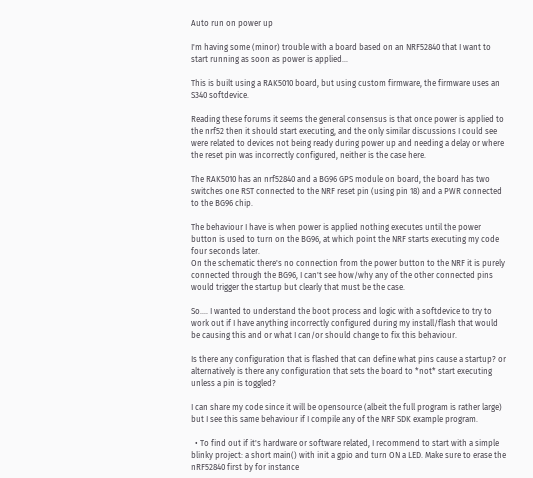Auto run on power up

I'm having some (minor) trouble with a board based on an NRF52840 that I want to start running as soon as power is applied...

This is built using a RAK5010 board, but using custom firmware, the firmware uses an S340 softdevice.

Reading these forums it seems the general consensus is that once power is applied to the nrf52 then it should start executing, and the only similar discussions I could see were related to devices not being ready during power up and needing a delay or where the reset pin was incorrectly configured, neither is the case here.

The RAK5010 has an nrf52840 and a BG96 GPS module on board, the board has two switches one RST connected to the NRF reset pin (using pin 18) and a PWR connected to the BG96 chip.

The behaviour I have is when power is applied nothing executes until the power button is used to turn on the BG96, at which point the NRF starts executing my code four seconds later.
On the schematic there's no connection from the power button to the NRF it is purely connected through the BG96, I can't see how/why any of the other connected pins would trigger the startup but clearly that must be the case.

So.... I wanted to understand the boot process and logic with a softdevice to try to work out if I have anything incorrectly configured during my install/flash that would be causing this and or what I can/or should change to fix this behaviour.

Is there any configuration that is flashed that can define what pins cause a startup? or alternatively is there any configuration that sets the board to *not* start executing unless a pin is toggled?

I can share my code since it will be opensource (albeit the full program is rather large) but I see this same behaviour if I compile any of the NRF SDK example program.

  • To find out if it's hardware or software related, I recommend to start with a simple blinky project: a short main() with init a gpio and turn ON a LED. Make sure to erase the nRF52840 first by for instance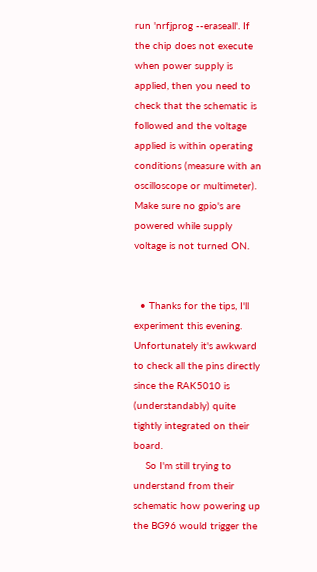run 'nrfjprog --eraseall'. If the chip does not execute when power supply is applied, then you need to check that the schematic is followed and the voltage applied is within operating conditions (measure with an oscilloscope or multimeter). Make sure no gpio's are powered while supply voltage is not turned ON.


  • Thanks for the tips, I'll experiment this evening. Unfortunately it's awkward to check all the pins directly since the RAK5010 is (understandably) quite tightly integrated on their board.
    So I'm still trying to understand from their schematic how powering up the BG96 would trigger the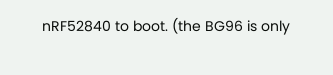nRF52840 to boot. (the BG96 is only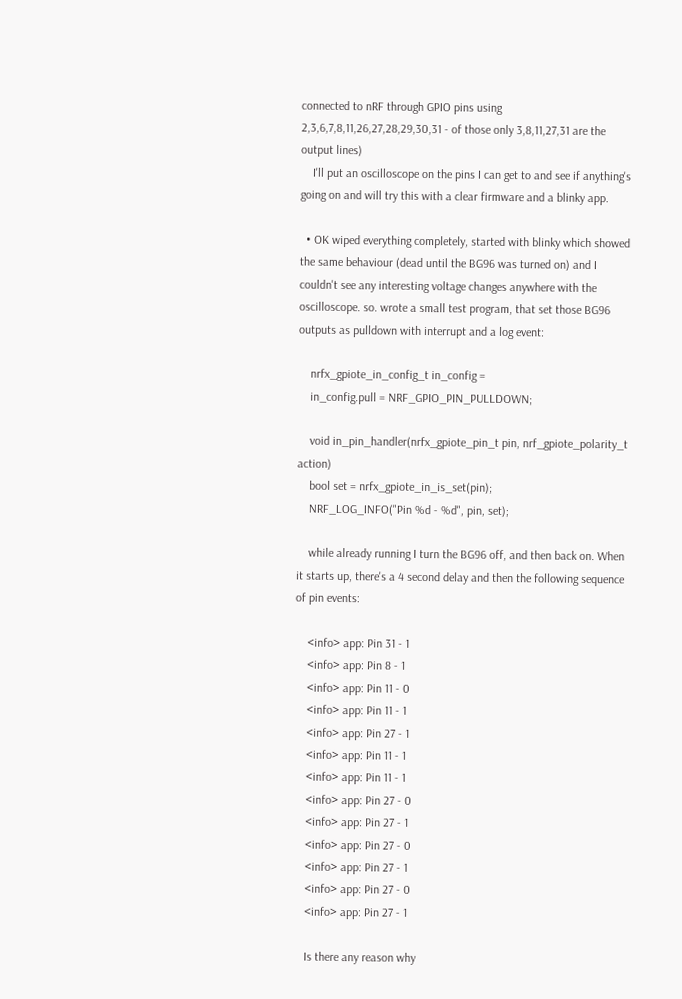connected to nRF through GPIO pins using 2,3,6,7,8,11,26,27,28,29,30,31 - of those only 3,8,11,27,31 are the output lines)
    I'll put an oscilloscope on the pins I can get to and see if anything's going on and will try this with a clear firmware and a blinky app.

  • OK wiped everything completely, started with blinky which showed the same behaviour (dead until the BG96 was turned on) and I couldn't see any interesting voltage changes anywhere with the oscilloscope. so. wrote a small test program, that set those BG96 outputs as pulldown with interrupt and a log event:

    nrfx_gpiote_in_config_t in_config =
    in_config.pull = NRF_GPIO_PIN_PULLDOWN;

    void in_pin_handler(nrfx_gpiote_pin_t pin, nrf_gpiote_polarity_t action)
    bool set = nrfx_gpiote_in_is_set(pin);
    NRF_LOG_INFO("Pin %d - %d", pin, set);

    while already running I turn the BG96 off, and then back on. When it starts up, there's a 4 second delay and then the following sequence of pin events:

    <info> app: Pin 31 - 1
    <info> app: Pin 8 - 1
    <info> app: Pin 11 - 0
    <info> app: Pin 11 - 1
    <info> app: Pin 27 - 1
    <info> app: Pin 11 - 1
    <info> app: Pin 11 - 1
    <info> app: Pin 27 - 0
    <info> app: Pin 27 - 1
    <info> app: Pin 27 - 0
    <info> app: Pin 27 - 1
    <info> app: Pin 27 - 0
    <info> app: Pin 27 - 1

    Is there any reason why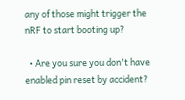any of those might trigger the nRF to start booting up?

  • Are you sure you don't have enabled pin reset by accident?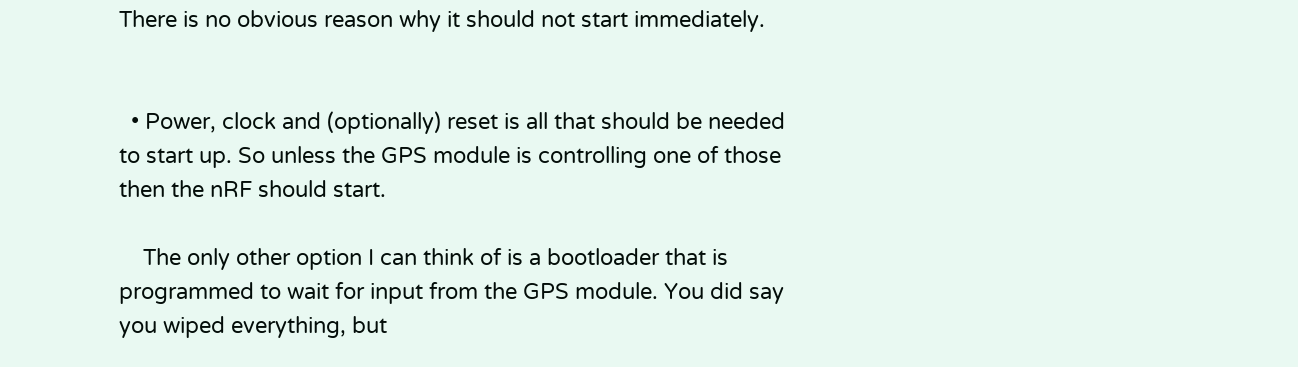There is no obvious reason why it should not start immediately.


  • Power, clock and (optionally) reset is all that should be needed to start up. So unless the GPS module is controlling one of those then the nRF should start.

    The only other option I can think of is a bootloader that is programmed to wait for input from the GPS module. You did say you wiped everything, but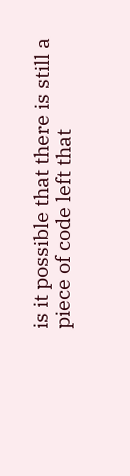is it possible that there is still a piece of code left that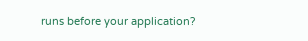runs before your application?